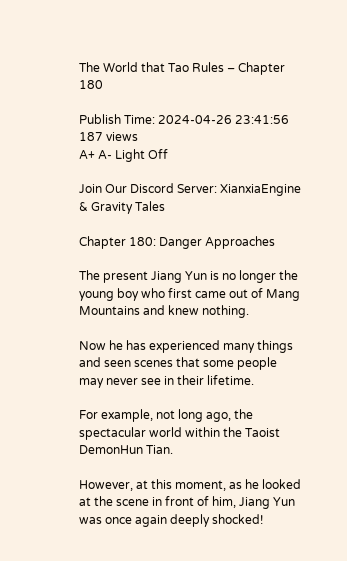The World that Tao Rules – Chapter 180

Publish Time: 2024-04-26 23:41:56 187 views
A+ A- Light Off

Join Our Discord Server: XianxiaEngine & Gravity Tales

Chapter 180: Danger Approaches

The present Jiang Yun is no longer the young boy who first came out of Mang Mountains and knew nothing.

Now he has experienced many things and seen scenes that some people may never see in their lifetime.

For example, not long ago, the spectacular world within the Taoist DemonHun Tian.

However, at this moment, as he looked at the scene in front of him, Jiang Yun was once again deeply shocked!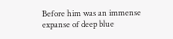Before him was an immense expanse of deep blue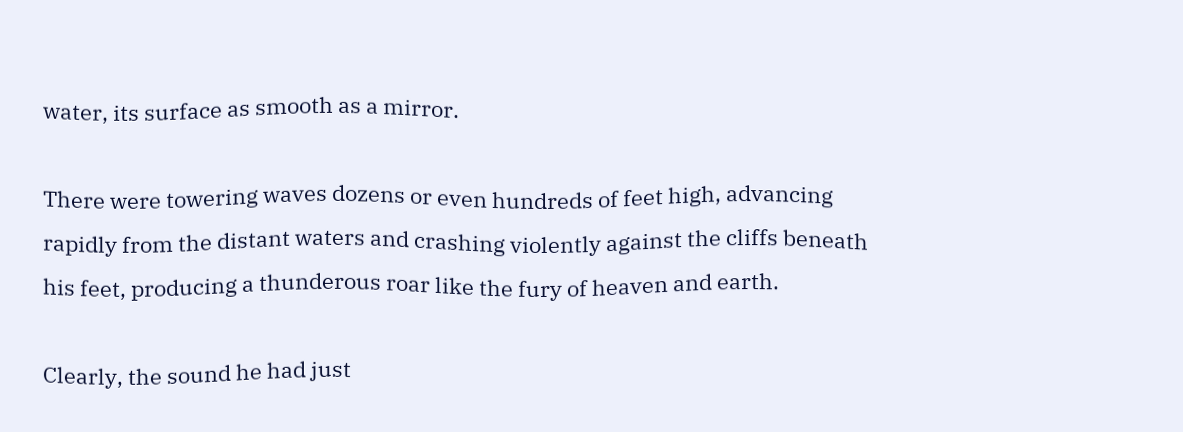water, its surface as smooth as a mirror.

There were towering waves dozens or even hundreds of feet high, advancing rapidly from the distant waters and crashing violently against the cliffs beneath his feet, producing a thunderous roar like the fury of heaven and earth.

Clearly, the sound he had just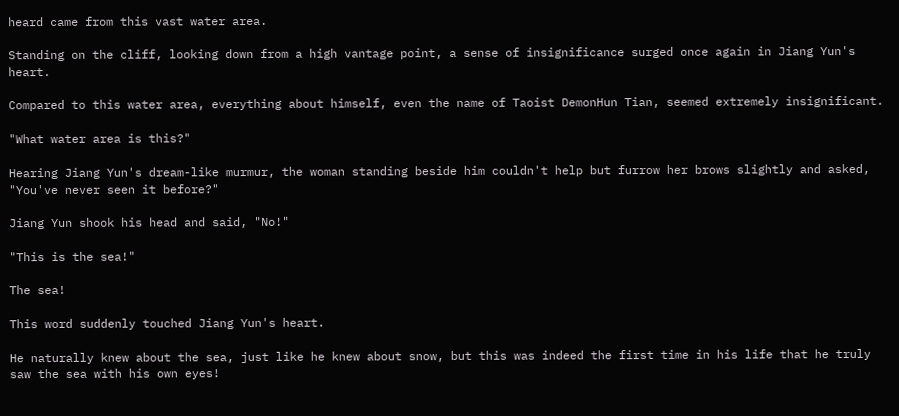heard came from this vast water area.

Standing on the cliff, looking down from a high vantage point, a sense of insignificance surged once again in Jiang Yun's heart.

Compared to this water area, everything about himself, even the name of Taoist DemonHun Tian, seemed extremely insignificant.

"What water area is this?"

Hearing Jiang Yun's dream-like murmur, the woman standing beside him couldn't help but furrow her brows slightly and asked, "You've never seen it before?"

Jiang Yun shook his head and said, "No!"

"This is the sea!"

The sea!

This word suddenly touched Jiang Yun's heart.

He naturally knew about the sea, just like he knew about snow, but this was indeed the first time in his life that he truly saw the sea with his own eyes!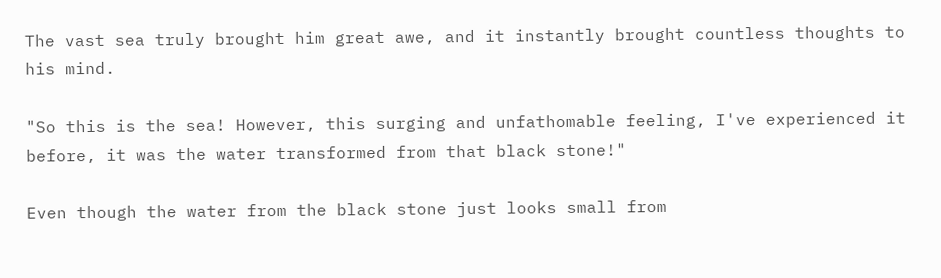The vast sea truly brought him great awe, and it instantly brought countless thoughts to his mind.

"So this is the sea! However, this surging and unfathomable feeling, I've experienced it before, it was the water transformed from that black stone!"

Even though the water from the black stone just looks small from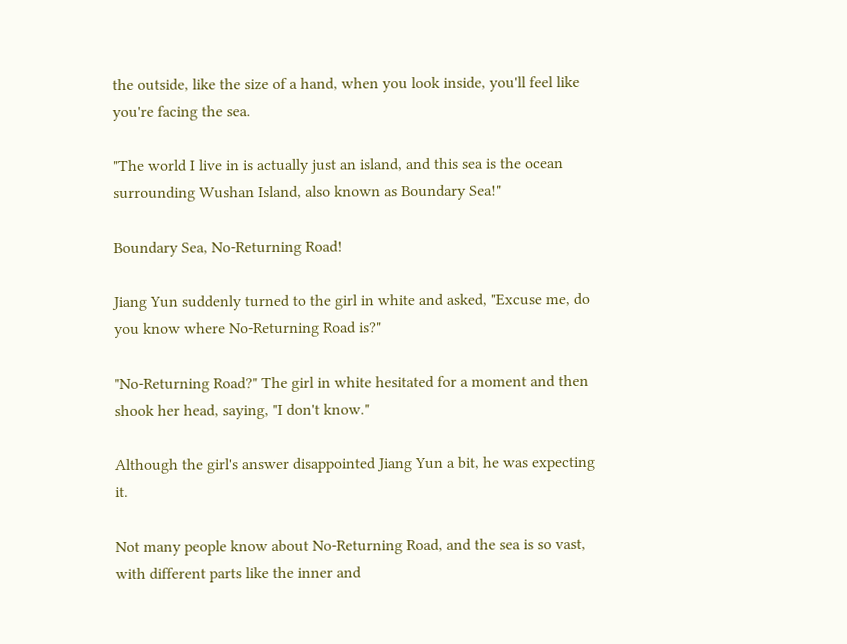the outside, like the size of a hand, when you look inside, you'll feel like you're facing the sea.

"The world I live in is actually just an island, and this sea is the ocean surrounding Wushan Island, also known as Boundary Sea!"

Boundary Sea, No-Returning Road!

Jiang Yun suddenly turned to the girl in white and asked, "Excuse me, do you know where No-Returning Road is?"

"No-Returning Road?" The girl in white hesitated for a moment and then shook her head, saying, "I don't know."

Although the girl's answer disappointed Jiang Yun a bit, he was expecting it.

Not many people know about No-Returning Road, and the sea is so vast, with different parts like the inner and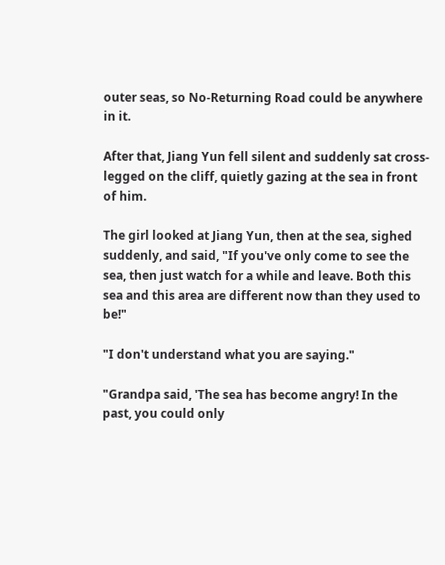outer seas, so No-Returning Road could be anywhere in it.

After that, Jiang Yun fell silent and suddenly sat cross-legged on the cliff, quietly gazing at the sea in front of him.

The girl looked at Jiang Yun, then at the sea, sighed suddenly, and said, "If you've only come to see the sea, then just watch for a while and leave. Both this sea and this area are different now than they used to be!"

"I don't understand what you are saying."

"Grandpa said, 'The sea has become angry! In the past, you could only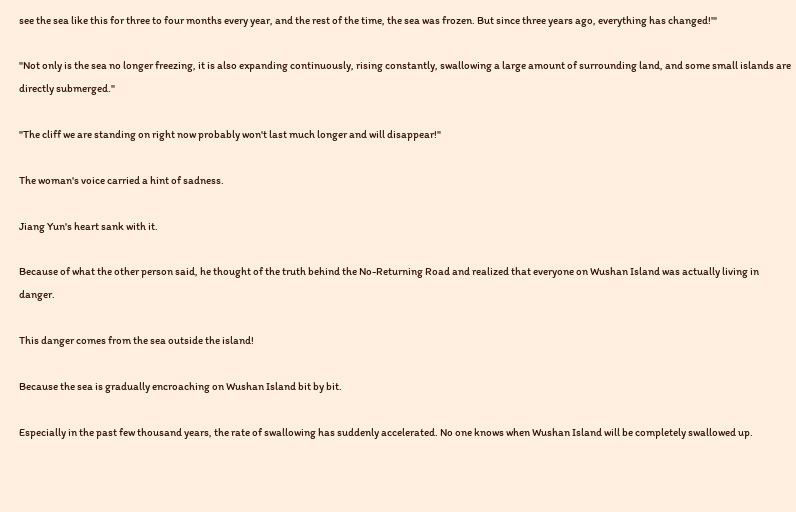see the sea like this for three to four months every year, and the rest of the time, the sea was frozen. But since three years ago, everything has changed!'"

"Not only is the sea no longer freezing, it is also expanding continuously, rising constantly, swallowing a large amount of surrounding land, and some small islands are directly submerged."

"The cliff we are standing on right now probably won't last much longer and will disappear!"

The woman's voice carried a hint of sadness.

Jiang Yun's heart sank with it.

Because of what the other person said, he thought of the truth behind the No-Returning Road and realized that everyone on Wushan Island was actually living in danger.

This danger comes from the sea outside the island!

Because the sea is gradually encroaching on Wushan Island bit by bit.

Especially in the past few thousand years, the rate of swallowing has suddenly accelerated. No one knows when Wushan Island will be completely swallowed up.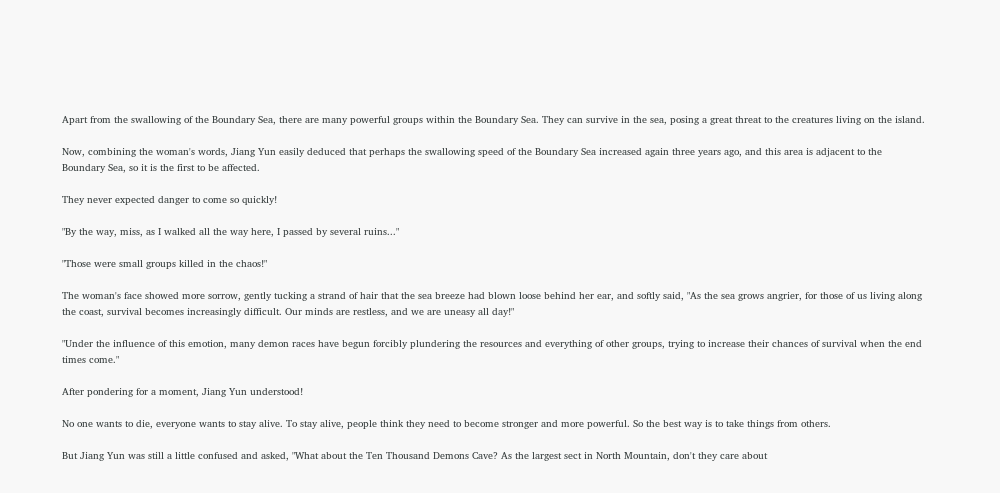Apart from the swallowing of the Boundary Sea, there are many powerful groups within the Boundary Sea. They can survive in the sea, posing a great threat to the creatures living on the island.

Now, combining the woman's words, Jiang Yun easily deduced that perhaps the swallowing speed of the Boundary Sea increased again three years ago, and this area is adjacent to the Boundary Sea, so it is the first to be affected.

They never expected danger to come so quickly!

"By the way, miss, as I walked all the way here, I passed by several ruins..."

"Those were small groups killed in the chaos!"

The woman's face showed more sorrow, gently tucking a strand of hair that the sea breeze had blown loose behind her ear, and softly said, "As the sea grows angrier, for those of us living along the coast, survival becomes increasingly difficult. Our minds are restless, and we are uneasy all day!"

"Under the influence of this emotion, many demon races have begun forcibly plundering the resources and everything of other groups, trying to increase their chances of survival when the end times come."

After pondering for a moment, Jiang Yun understood!

No one wants to die, everyone wants to stay alive. To stay alive, people think they need to become stronger and more powerful. So the best way is to take things from others.

But Jiang Yun was still a little confused and asked, "What about the Ten Thousand Demons Cave? As the largest sect in North Mountain, don't they care about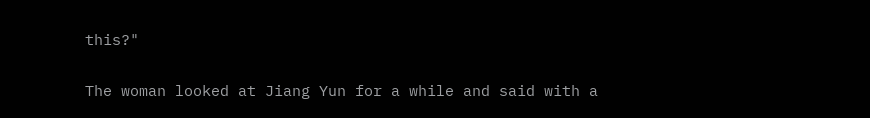this?"

The woman looked at Jiang Yun for a while and said with a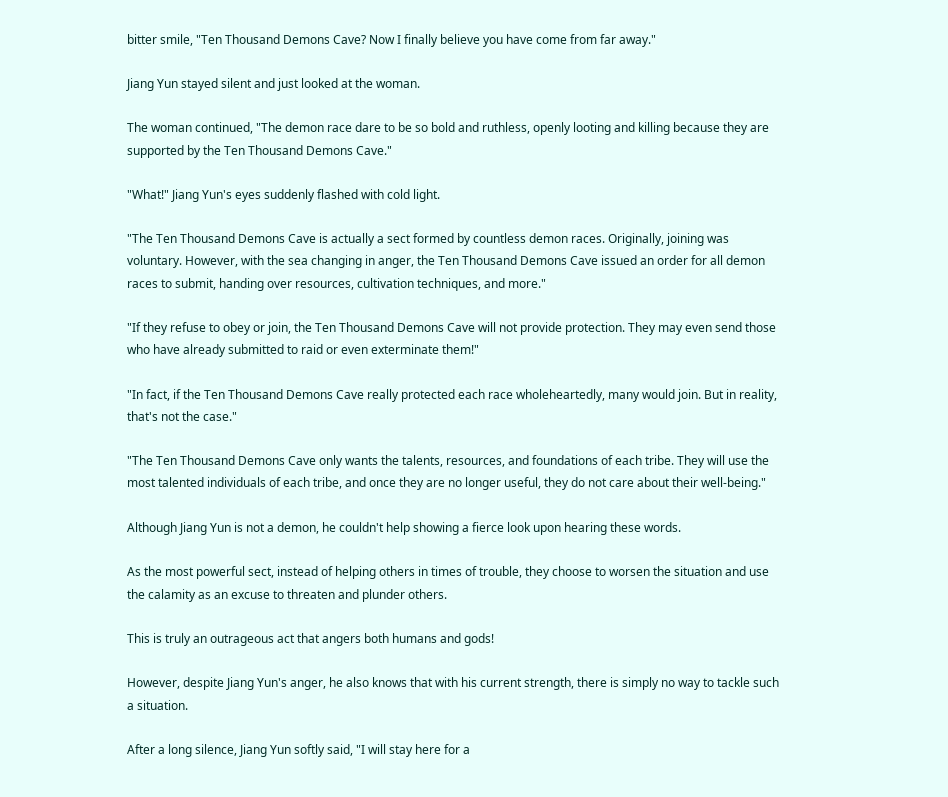bitter smile, "Ten Thousand Demons Cave? Now I finally believe you have come from far away."

Jiang Yun stayed silent and just looked at the woman.

The woman continued, "The demon race dare to be so bold and ruthless, openly looting and killing because they are supported by the Ten Thousand Demons Cave."

"What!" Jiang Yun's eyes suddenly flashed with cold light.

"The Ten Thousand Demons Cave is actually a sect formed by countless demon races. Originally, joining was voluntary. However, with the sea changing in anger, the Ten Thousand Demons Cave issued an order for all demon races to submit, handing over resources, cultivation techniques, and more."

"If they refuse to obey or join, the Ten Thousand Demons Cave will not provide protection. They may even send those who have already submitted to raid or even exterminate them!"

"In fact, if the Ten Thousand Demons Cave really protected each race wholeheartedly, many would join. But in reality, that's not the case."

"The Ten Thousand Demons Cave only wants the talents, resources, and foundations of each tribe. They will use the most talented individuals of each tribe, and once they are no longer useful, they do not care about their well-being."

Although Jiang Yun is not a demon, he couldn't help showing a fierce look upon hearing these words.

As the most powerful sect, instead of helping others in times of trouble, they choose to worsen the situation and use the calamity as an excuse to threaten and plunder others.

This is truly an outrageous act that angers both humans and gods!

However, despite Jiang Yun's anger, he also knows that with his current strength, there is simply no way to tackle such a situation.

After a long silence, Jiang Yun softly said, "I will stay here for a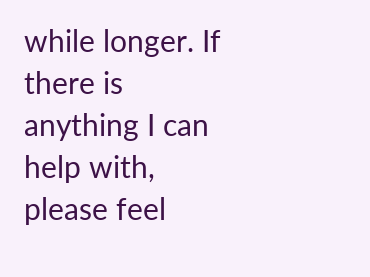while longer. If there is anything I can help with, please feel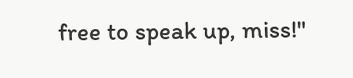free to speak up, miss!"